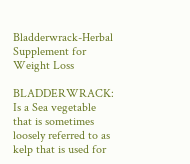Bladderwrack-Herbal Supplement for Weight Loss

BLADDERWRACK: Is a Sea vegetable that is sometimes loosely referred to as kelp that is used for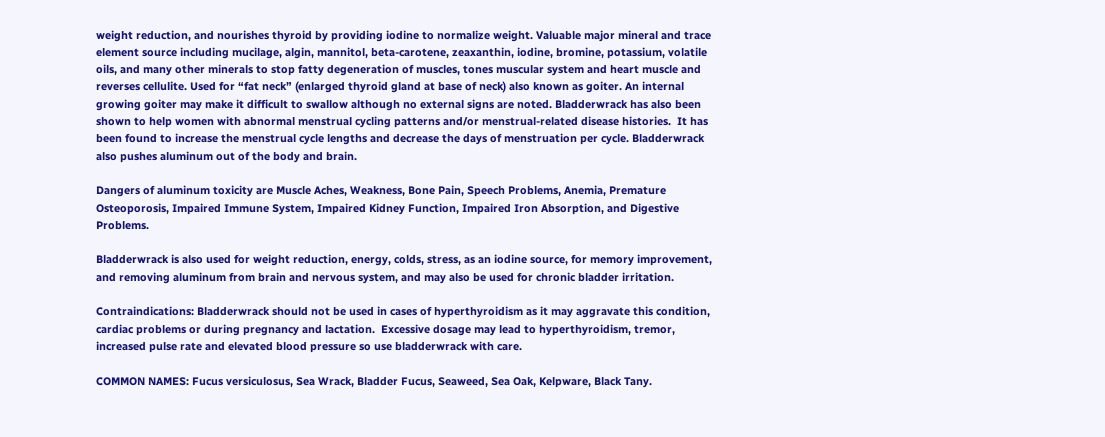weight reduction, and nourishes thyroid by providing iodine to normalize weight. Valuable major mineral and trace element source including mucilage, algin, mannitol, beta-carotene, zeaxanthin, iodine, bromine, potassium, volatile oils, and many other minerals to stop fatty degeneration of muscles, tones muscular system and heart muscle and reverses cellulite. Used for “fat neck” (enlarged thyroid gland at base of neck) also known as goiter. An internal growing goiter may make it difficult to swallow although no external signs are noted. Bladderwrack has also been shown to help women with abnormal menstrual cycling patterns and/or menstrual-related disease histories.  It has been found to increase the menstrual cycle lengths and decrease the days of menstruation per cycle. Bladderwrack also pushes aluminum out of the body and brain.

Dangers of aluminum toxicity are Muscle Aches, Weakness, Bone Pain, Speech Problems, Anemia, Premature Osteoporosis, Impaired Immune System, Impaired Kidney Function, Impaired Iron Absorption, and Digestive Problems.

Bladderwrack is also used for weight reduction, energy, colds, stress, as an iodine source, for memory improvement, and removing aluminum from brain and nervous system, and may also be used for chronic bladder irritation.

Contraindications: Bladderwrack should not be used in cases of hyperthyroidism as it may aggravate this condition, cardiac problems or during pregnancy and lactation.  Excessive dosage may lead to hyperthyroidism, tremor, increased pulse rate and elevated blood pressure so use bladderwrack with care.

COMMON NAMES: Fucus versiculosus, Sea Wrack, Bladder Fucus, Seaweed, Sea Oak, Kelpware, Black Tany.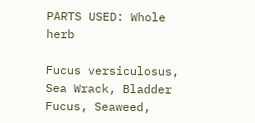PARTS USED: Whole herb

Fucus versiculosus, Sea Wrack, Bladder Fucus, Seaweed,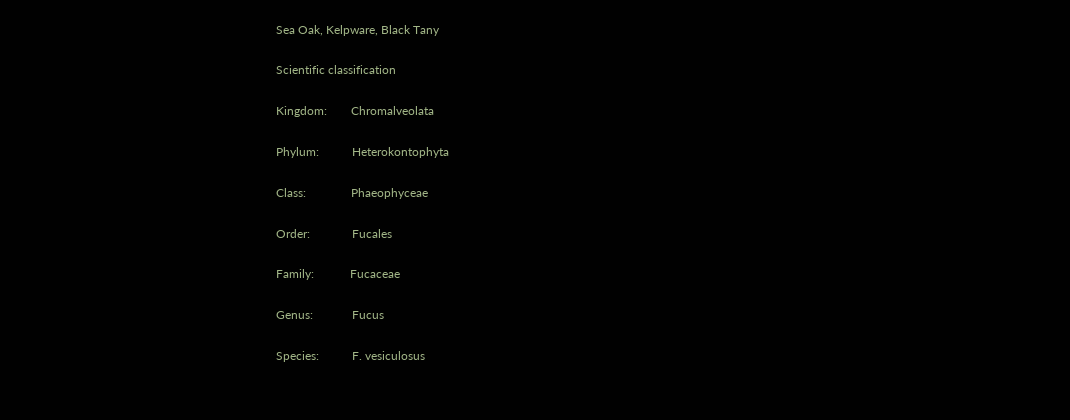Sea Oak, Kelpware, Black Tany

Scientific classification

Kingdom:        Chromalveolata

Phylum:           Heterokontophyta

Class:               Phaeophyceae

Order:              Fucales

Family:            Fucaceae

Genus:             Fucus

Species:           F. vesiculosus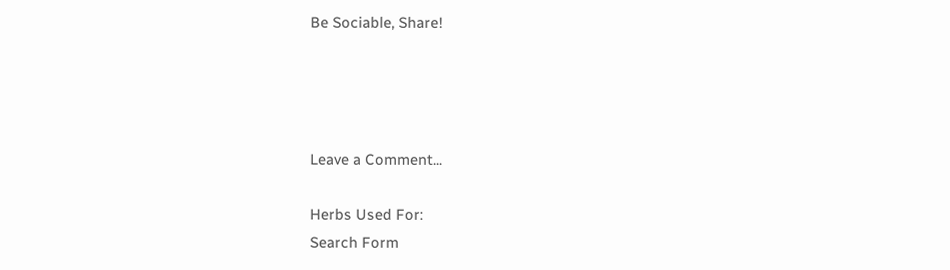Be Sociable, Share!




Leave a Comment...

Herbs Used For:
Search Form